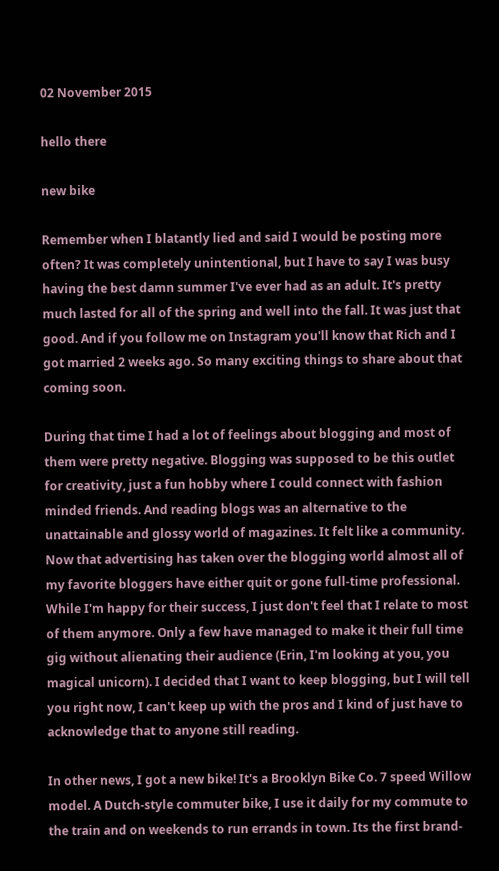02 November 2015

hello there

new bike

Remember when I blatantly lied and said I would be posting more often? It was completely unintentional, but I have to say I was busy having the best damn summer I've ever had as an adult. It's pretty much lasted for all of the spring and well into the fall. It was just that good. And if you follow me on Instagram you'll know that Rich and I got married 2 weeks ago. So many exciting things to share about that coming soon.

During that time I had a lot of feelings about blogging and most of them were pretty negative. Blogging was supposed to be this outlet for creativity, just a fun hobby where I could connect with fashion minded friends. And reading blogs was an alternative to the unattainable and glossy world of magazines. It felt like a community. Now that advertising has taken over the blogging world almost all of my favorite bloggers have either quit or gone full-time professional. While I'm happy for their success, I just don't feel that I relate to most of them anymore. Only a few have managed to make it their full time gig without alienating their audience (Erin, I'm looking at you, you magical unicorn). I decided that I want to keep blogging, but I will tell you right now, I can't keep up with the pros and I kind of just have to acknowledge that to anyone still reading.

In other news, I got a new bike! It's a Brooklyn Bike Co. 7 speed Willow model. A Dutch-style commuter bike, I use it daily for my commute to the train and on weekends to run errands in town. Its the first brand-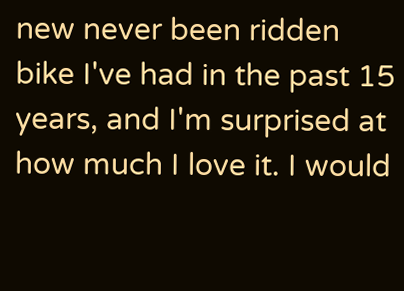new never been ridden bike I've had in the past 15 years, and I'm surprised at how much I love it. I would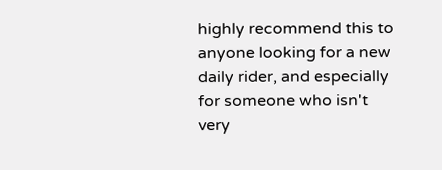highly recommend this to anyone looking for a new daily rider, and especially for someone who isn't very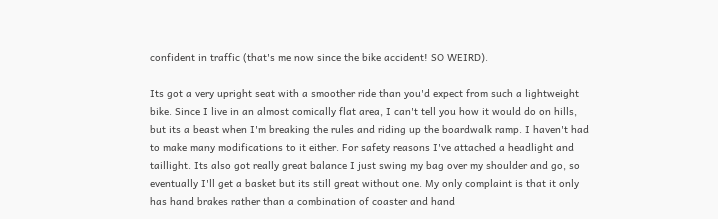confident in traffic (that's me now since the bike accident! SO WEIRD).

Its got a very upright seat with a smoother ride than you'd expect from such a lightweight bike. Since I live in an almost comically flat area, I can't tell you how it would do on hills, but its a beast when I'm breaking the rules and riding up the boardwalk ramp. I haven't had to make many modifications to it either. For safety reasons I've attached a headlight and taillight. Its also got really great balance I just swing my bag over my shoulder and go, so eventually I'll get a basket but its still great without one. My only complaint is that it only has hand brakes rather than a combination of coaster and hand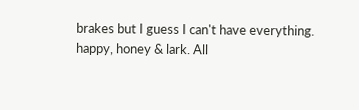brakes but I guess I can't have everything.
happy, honey & lark. All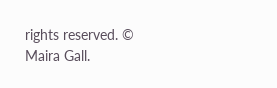rights reserved. © Maira Gall.